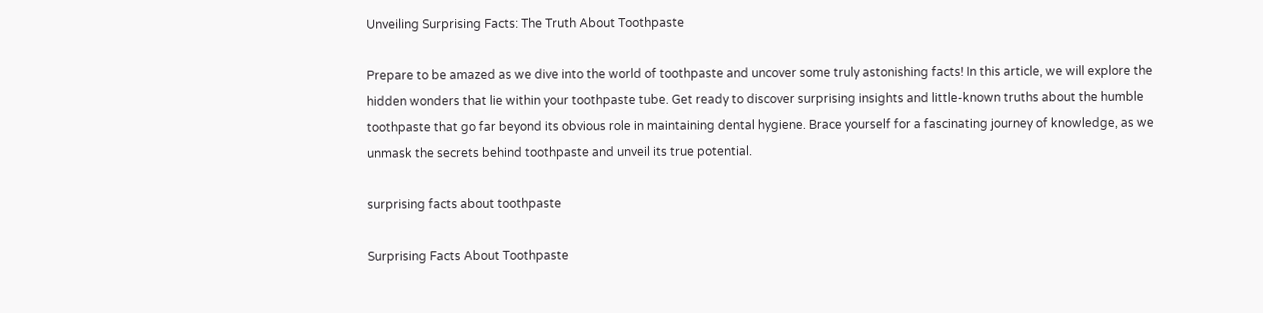Unveiling Surprising Facts: The Truth About Toothpaste

Prepare to be amazed as we dive into the world of toothpaste and uncover some truly astonishing facts! In this article, we will explore the hidden wonders that lie within your toothpaste tube. Get ready to discover surprising insights and little-known truths about the humble toothpaste that go far beyond its obvious role in maintaining dental hygiene. Brace yourself for a fascinating journey of knowledge, as we unmask the secrets behind toothpaste and unveil its true potential.

surprising facts about toothpaste

Surprising Facts About Toothpaste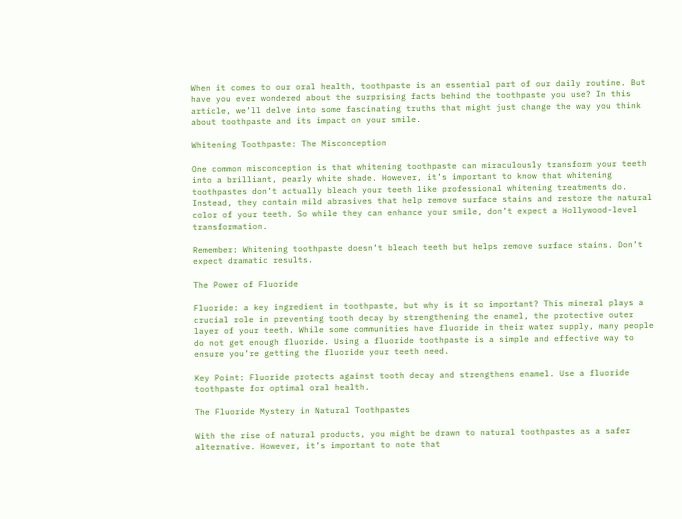When it comes to our oral health, toothpaste is an essential part of our daily routine. But have you ever wondered about the surprising facts behind the toothpaste you use? In this article, we’ll delve into some fascinating truths that might just change the way you think about toothpaste and its impact on your smile.

Whitening Toothpaste: The Misconception

One common misconception is that whitening toothpaste can miraculously transform your teeth into a brilliant, pearly white shade. However, it’s important to know that whitening toothpastes don’t actually bleach your teeth like professional whitening treatments do. Instead, they contain mild abrasives that help remove surface stains and restore the natural color of your teeth. So while they can enhance your smile, don’t expect a Hollywood-level transformation.

Remember: Whitening toothpaste doesn’t bleach teeth but helps remove surface stains. Don’t expect dramatic results.

The Power of Fluoride

Fluoride: a key ingredient in toothpaste, but why is it so important? This mineral plays a crucial role in preventing tooth decay by strengthening the enamel, the protective outer layer of your teeth. While some communities have fluoride in their water supply, many people do not get enough fluoride. Using a fluoride toothpaste is a simple and effective way to ensure you’re getting the fluoride your teeth need.

Key Point: Fluoride protects against tooth decay and strengthens enamel. Use a fluoride toothpaste for optimal oral health.

The Fluoride Mystery in Natural Toothpastes

With the rise of natural products, you might be drawn to natural toothpastes as a safer alternative. However, it’s important to note that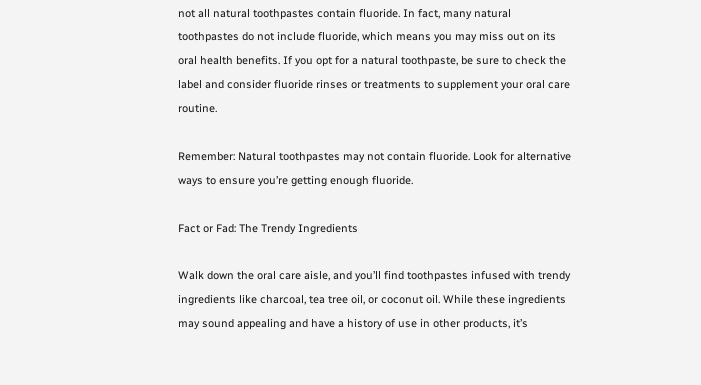not all natural toothpastes contain fluoride. In fact, many natural toothpastes do not include fluoride, which means you may miss out on its oral health benefits. If you opt for a natural toothpaste, be sure to check the label and consider fluoride rinses or treatments to supplement your oral care routine.

Remember: Natural toothpastes may not contain fluoride. Look for alternative ways to ensure you’re getting enough fluoride.

Fact or Fad: The Trendy Ingredients

Walk down the oral care aisle, and you’ll find toothpastes infused with trendy ingredients like charcoal, tea tree oil, or coconut oil. While these ingredients may sound appealing and have a history of use in other products, it’s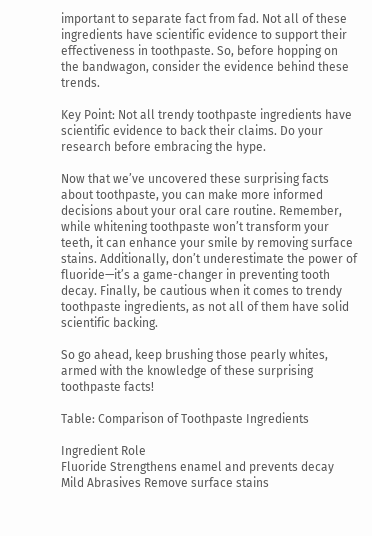important to separate fact from fad. Not all of these ingredients have scientific evidence to support their effectiveness in toothpaste. So, before hopping on the bandwagon, consider the evidence behind these trends.

Key Point: Not all trendy toothpaste ingredients have scientific evidence to back their claims. Do your research before embracing the hype.

Now that we’ve uncovered these surprising facts about toothpaste, you can make more informed decisions about your oral care routine. Remember, while whitening toothpaste won’t transform your teeth, it can enhance your smile by removing surface stains. Additionally, don’t underestimate the power of fluoride—it’s a game-changer in preventing tooth decay. Finally, be cautious when it comes to trendy toothpaste ingredients, as not all of them have solid scientific backing.

So go ahead, keep brushing those pearly whites, armed with the knowledge of these surprising toothpaste facts!

Table: Comparison of Toothpaste Ingredients

Ingredient Role
Fluoride Strengthens enamel and prevents decay
Mild Abrasives Remove surface stains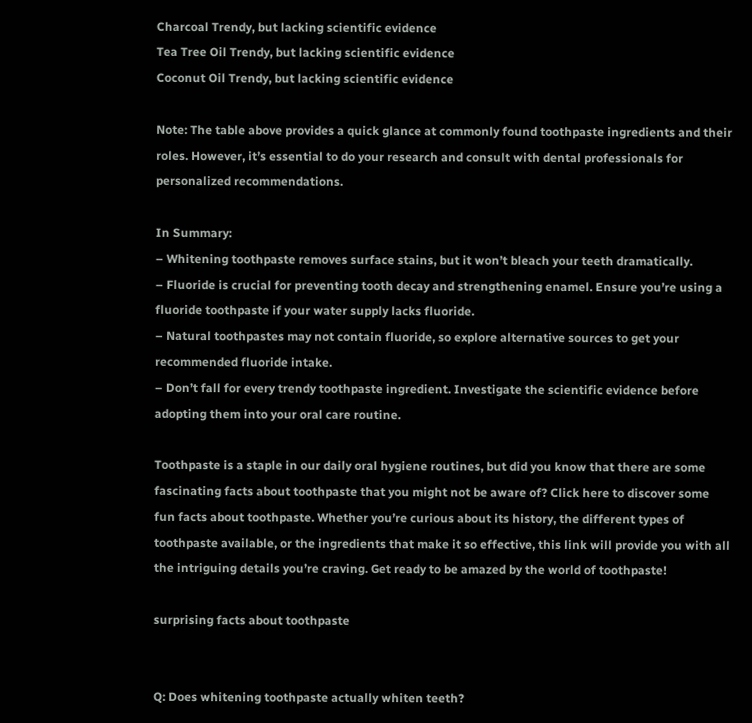Charcoal Trendy, but lacking scientific evidence
Tea Tree Oil Trendy, but lacking scientific evidence
Coconut Oil Trendy, but lacking scientific evidence

Note: The table above provides a quick glance at commonly found toothpaste ingredients and their roles. However, it’s essential to do your research and consult with dental professionals for personalized recommendations.

In Summary:
– Whitening toothpaste removes surface stains, but it won’t bleach your teeth dramatically.
– Fluoride is crucial for preventing tooth decay and strengthening enamel. Ensure you’re using a fluoride toothpaste if your water supply lacks fluoride.
– Natural toothpastes may not contain fluoride, so explore alternative sources to get your recommended fluoride intake.
– Don’t fall for every trendy toothpaste ingredient. Investigate the scientific evidence before adopting them into your oral care routine.

Toothpaste is a staple in our daily oral hygiene routines, but did you know that there are some fascinating facts about toothpaste that you might not be aware of? Click here to discover some fun facts about toothpaste. Whether you’re curious about its history, the different types of toothpaste available, or the ingredients that make it so effective, this link will provide you with all the intriguing details you’re craving. Get ready to be amazed by the world of toothpaste!

surprising facts about toothpaste


Q: Does whitening toothpaste actually whiten teeth?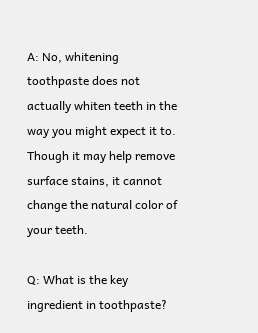A: No, whitening toothpaste does not actually whiten teeth in the way you might expect it to. Though it may help remove surface stains, it cannot change the natural color of your teeth.

Q: What is the key ingredient in toothpaste?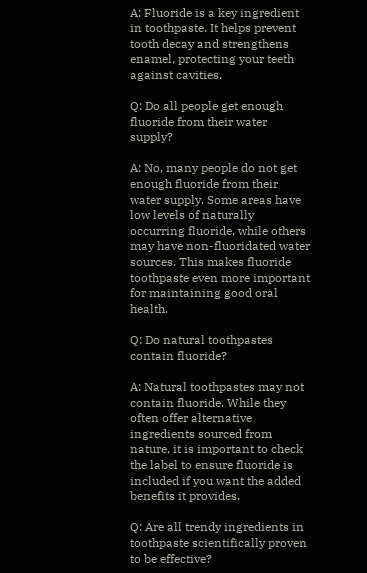A: Fluoride is a key ingredient in toothpaste. It helps prevent tooth decay and strengthens enamel, protecting your teeth against cavities.

Q: Do all people get enough fluoride from their water supply?

A: No, many people do not get enough fluoride from their water supply. Some areas have low levels of naturally occurring fluoride, while others may have non-fluoridated water sources. This makes fluoride toothpaste even more important for maintaining good oral health.

Q: Do natural toothpastes contain fluoride?

A: Natural toothpastes may not contain fluoride. While they often offer alternative ingredients sourced from nature, it is important to check the label to ensure fluoride is included if you want the added benefits it provides.

Q: Are all trendy ingredients in toothpaste scientifically proven to be effective?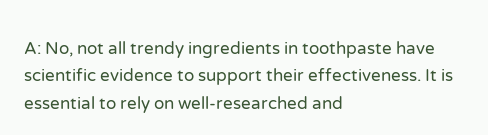A: No, not all trendy ingredients in toothpaste have scientific evidence to support their effectiveness. It is essential to rely on well-researched and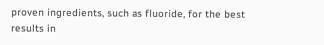proven ingredients, such as fluoride, for the best results in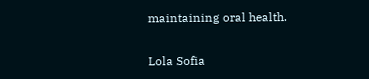maintaining oral health.

Lola Sofia